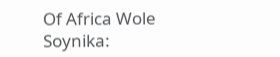Of Africa Wole Soynika: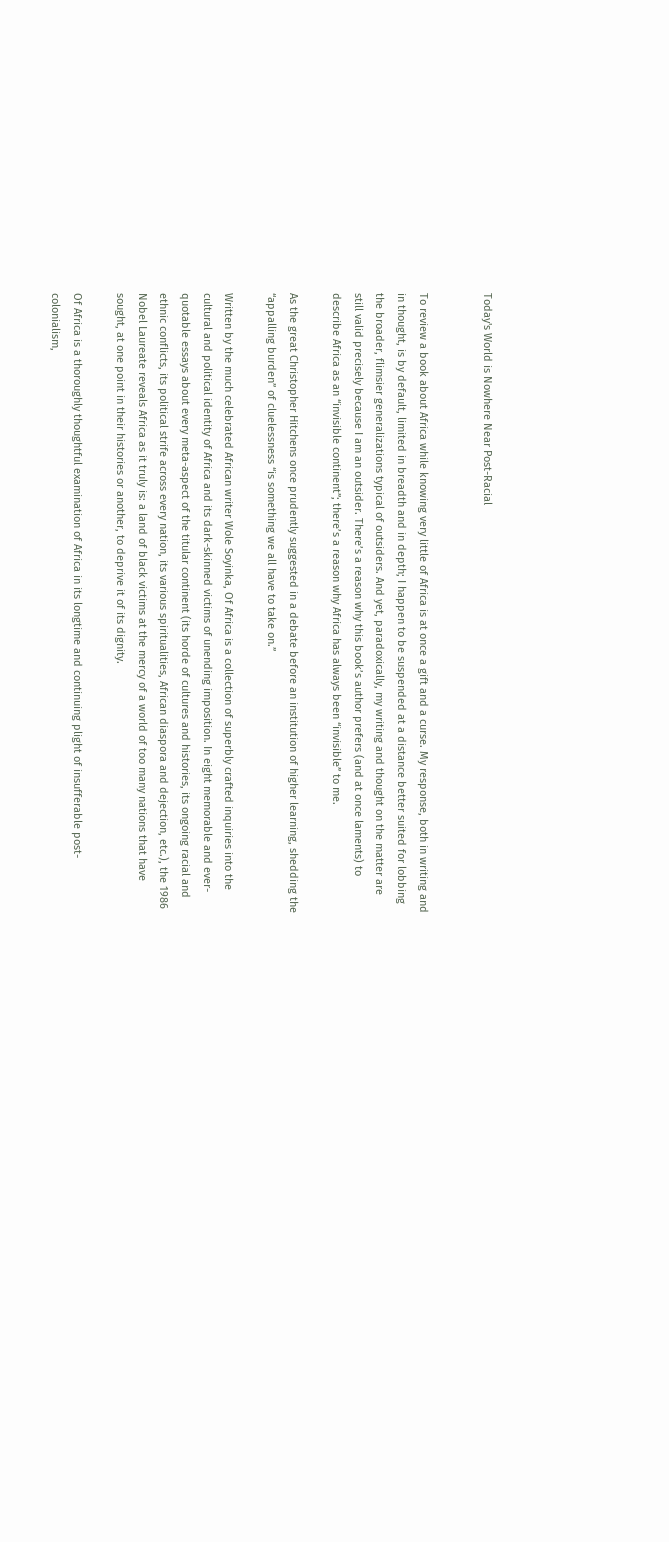Today's World is Nowhere Near Post-Racial


To review a book about Africa while knowing very little of Africa is at once a gift and a curse. My response, both in writing and in thought, is by default, limited in breadth and in depth; I happen to be suspended at a distance better suited for lobbing the broader, flimsier generalizations typical of outsiders. And yet, paradoxically, my writing and thought on the matter are still valid precisely because I am an outsider. There’s a reason why this book’s author prefers (and at once laments) to describe Africa as an “invisible continent”; there’s a reason why Africa has always been “invisible” to me.

As the great Christopher Hitchens once prudently suggested in a debate before an institution of higher learning, shedding the “appalling burden” of cluelessness “is something we all have to take on.”

Written by the much celebrated African writer Wole Soyinka, Of Africa is a collection of superbly crafted inquiries into the cultural and political identity of Africa and its dark-skinned victims of unending imposition. In eight memorable and ever-quotable essays about every meta-aspect of the titular continent (its horde of cultures and histories, its ongoing racial and ethnic conflicts, its political strife across every nation, its various spiritualities, African diaspora and dejection, etc.), the 1986 Nobel Laureate reveals Africa as it truly is: a land of black victims at the mercy of a world of too many nations that have sought, at one point in their histories or another, to deprive it of its dignity.

Of Africa is a thoroughly thoughtful examination of Africa in its longtime and continuing plight of insufferable post-colonialism,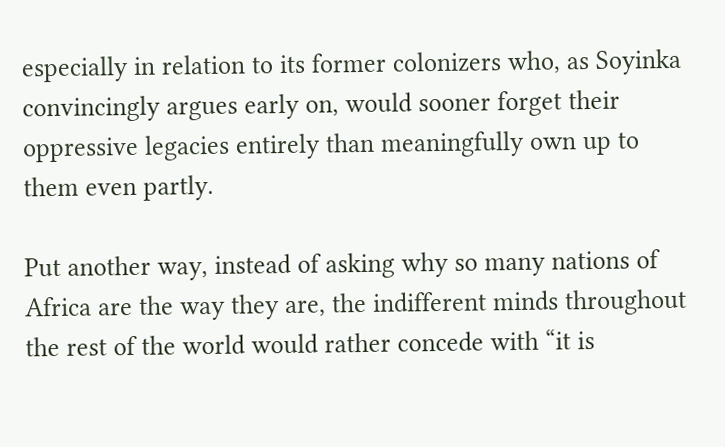especially in relation to its former colonizers who, as Soyinka convincingly argues early on, would sooner forget their oppressive legacies entirely than meaningfully own up to them even partly.

Put another way, instead of asking why so many nations of Africa are the way they are, the indifferent minds throughout the rest of the world would rather concede with “it is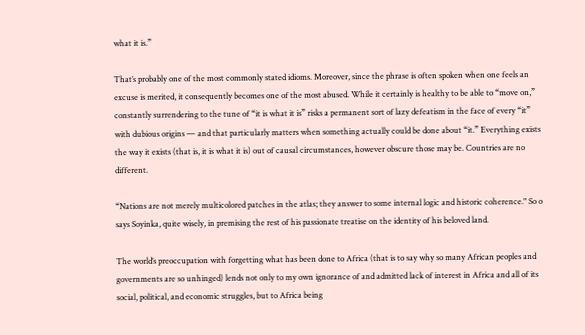what it is.”

That’s probably one of the most commonly stated idioms. Moreover, since the phrase is often spoken when one feels an excuse is merited, it consequently becomes one of the most abused. While it certainly is healthy to be able to “move on,” constantly surrendering to the tune of “it is what it is” risks a permanent sort of lazy defeatism in the face of every “it” with dubious origins — and that particularly matters when something actually could be done about “it.” Everything exists the way it exists (that is, it is what it is) out of causal circumstances, however obscure those may be. Countries are no different.

“Nations are not merely multicolored patches in the atlas; they answer to some internal logic and historic coherence." So o says Soyinka, quite wisely, in premising the rest of his passionate treatise on the identity of his beloved land.

The world’s preoccupation with forgetting what has been done to Africa (that is to say why so many African peoples and governments are so unhinged) lends not only to my own ignorance of and admitted lack of interest in Africa and all of its social, political, and economic struggles, but to Africa being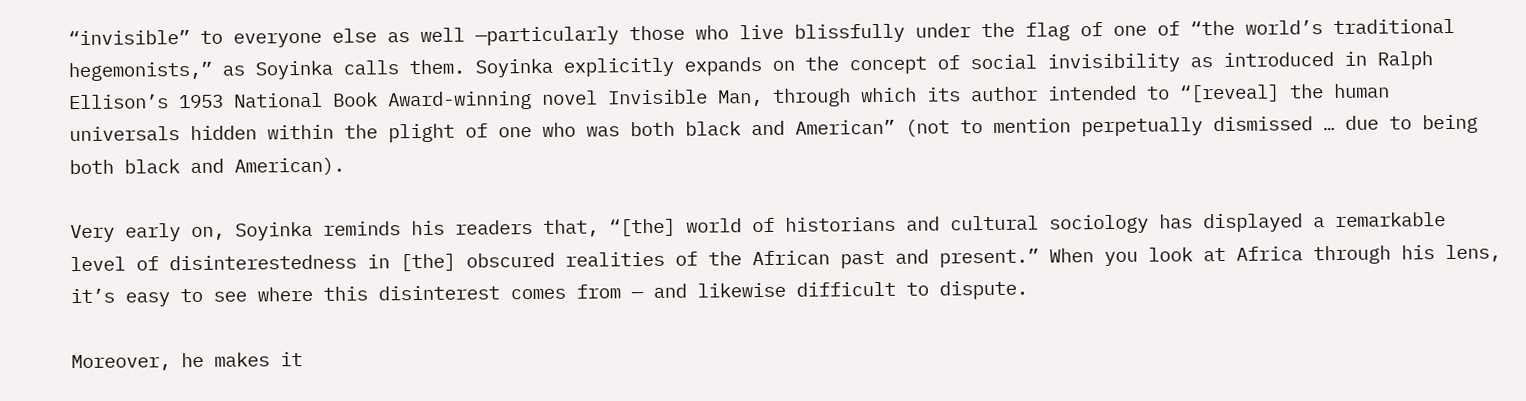“invisible” to everyone else as well —particularly those who live blissfully under the flag of one of “the world’s traditional hegemonists,” as Soyinka calls them. Soyinka explicitly expands on the concept of social invisibility as introduced in Ralph Ellison’s 1953 National Book Award-winning novel Invisible Man, through which its author intended to “[reveal] the human universals hidden within the plight of one who was both black and American” (not to mention perpetually dismissed … due to being both black and American).

Very early on, Soyinka reminds his readers that, “[the] world of historians and cultural sociology has displayed a remarkable level of disinterestedness in [the] obscured realities of the African past and present.” When you look at Africa through his lens, it’s easy to see where this disinterest comes from — and likewise difficult to dispute.

Moreover, he makes it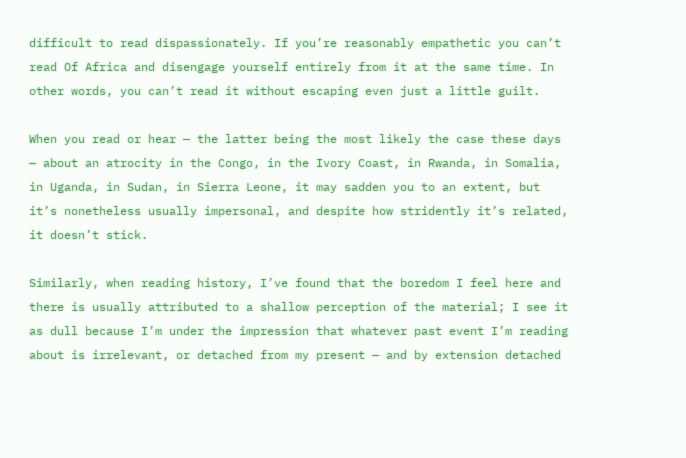difficult to read dispassionately. If you’re reasonably empathetic you can’t read Of Africa and disengage yourself entirely from it at the same time. In other words, you can’t read it without escaping even just a little guilt.

When you read or hear — the latter being the most likely the case these days — about an atrocity in the Congo, in the Ivory Coast, in Rwanda, in Somalia, in Uganda, in Sudan, in Sierra Leone, it may sadden you to an extent, but it’s nonetheless usually impersonal, and despite how stridently it’s related, it doesn’t stick.

Similarly, when reading history, I’ve found that the boredom I feel here and there is usually attributed to a shallow perception of the material; I see it as dull because I’m under the impression that whatever past event I’m reading about is irrelevant, or detached from my present — and by extension detached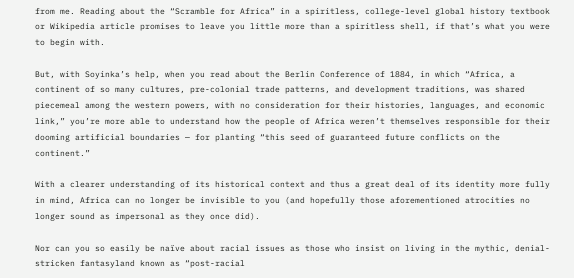from me. Reading about the “Scramble for Africa” in a spiritless, college-level global history textbook or Wikipedia article promises to leave you little more than a spiritless shell, if that’s what you were to begin with.

But, with Soyinka’s help, when you read about the Berlin Conference of 1884, in which “Africa, a continent of so many cultures, pre-colonial trade patterns, and development traditions, was shared piecemeal among the western powers, with no consideration for their histories, languages, and economic link,” you’re more able to understand how the people of Africa weren’t themselves responsible for their dooming artificial boundaries — for planting “this seed of guaranteed future conflicts on the continent.”

With a clearer understanding of its historical context and thus a great deal of its identity more fully in mind, Africa can no longer be invisible to you (and hopefully those aforementioned atrocities no longer sound as impersonal as they once did).

Nor can you so easily be naïve about racial issues as those who insist on living in the mythic, denial-stricken fantasyland known as “post-racial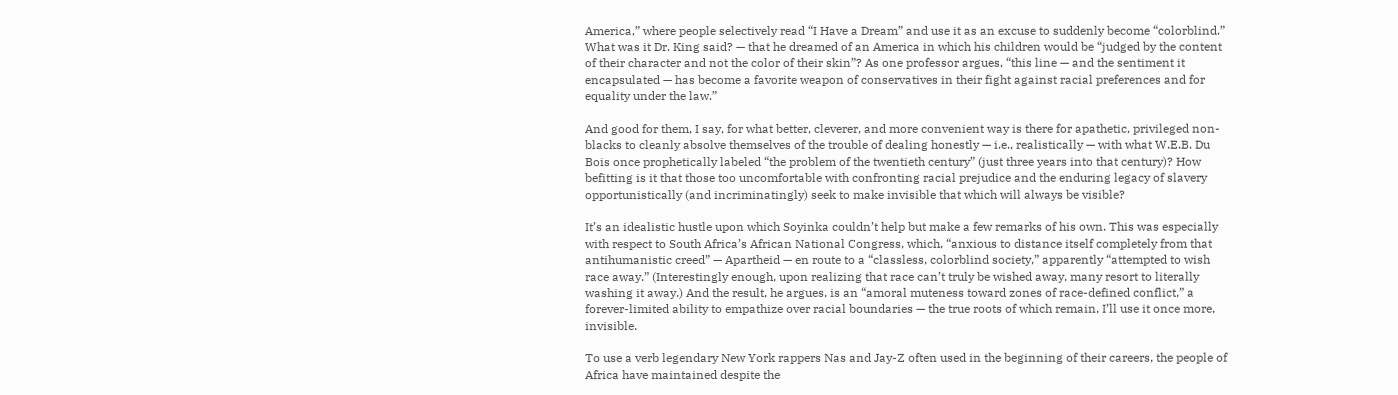America,” where people selectively read “I Have a Dream” and use it as an excuse to suddenly become “colorblind.” What was it Dr. King said? — that he dreamed of an America in which his children would be “judged by the content of their character and not the color of their skin”? As one professor argues, “this line — and the sentiment it encapsulated — has become a favorite weapon of conservatives in their fight against racial preferences and for equality under the law.”

And good for them, I say, for what better, cleverer, and more convenient way is there for apathetic, privileged non-blacks to cleanly absolve themselves of the trouble of dealing honestly — i.e., realistically — with what W.E.B. Du Bois once prophetically labeled “the problem of the twentieth century” (just three years into that century)? How befitting is it that those too uncomfortable with confronting racial prejudice and the enduring legacy of slavery opportunistically (and incriminatingly) seek to make invisible that which will always be visible?

It’s an idealistic hustle upon which Soyinka couldn’t help but make a few remarks of his own. This was especially with respect to South Africa’s African National Congress, which, “anxious to distance itself completely from that antihumanistic creed” — Apartheid — en route to a “classless, colorblind society,” apparently “attempted to wish race away.” (Interestingly enough, upon realizing that race can’t truly be wished away, many resort to literally washing it away.) And the result, he argues, is an “amoral muteness toward zones of race-defined conflict,” a forever-limited ability to empathize over racial boundaries — the true roots of which remain, I’ll use it once more, invisible.

To use a verb legendary New York rappers Nas and Jay-Z often used in the beginning of their careers, the people of Africa have maintained despite the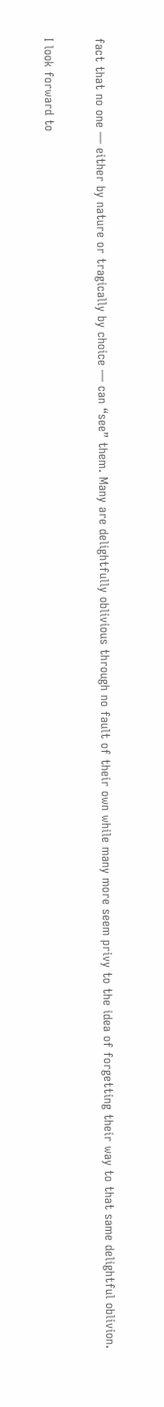fact that no one — either by nature or tragically by choice — can “see” them. Many are delightfully oblivious through no fault of their own while many more seem privy to the idea of forgetting their way to that same delightful oblivion.

I look forward to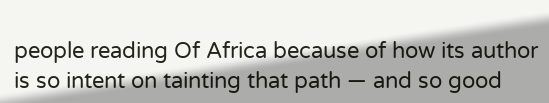people reading Of Africa because of how its author is so intent on tainting that path — and so good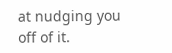at nudging you off of it.